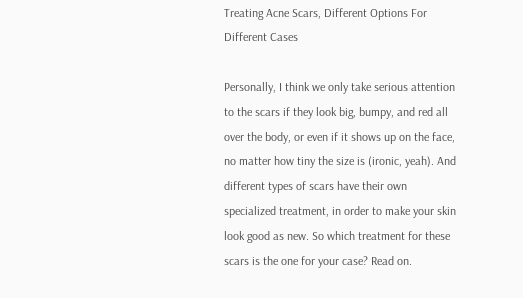Treating Acne Scars, Different Options For Different Cases

Personally, I think we only take serious attention to the scars if they look big, bumpy, and red all over the body, or even if it shows up on the face, no matter how tiny the size is (ironic, yeah). And different types of scars have their own specialized treatment, in order to make your skin look good as new. So which treatment for these scars is the one for your case? Read on.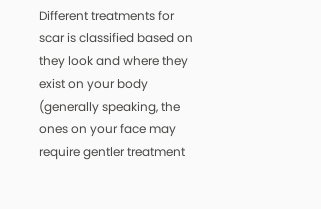Different treatments for scar is classified based on they look and where they exist on your body (generally speaking, the ones on your face may require gentler treatment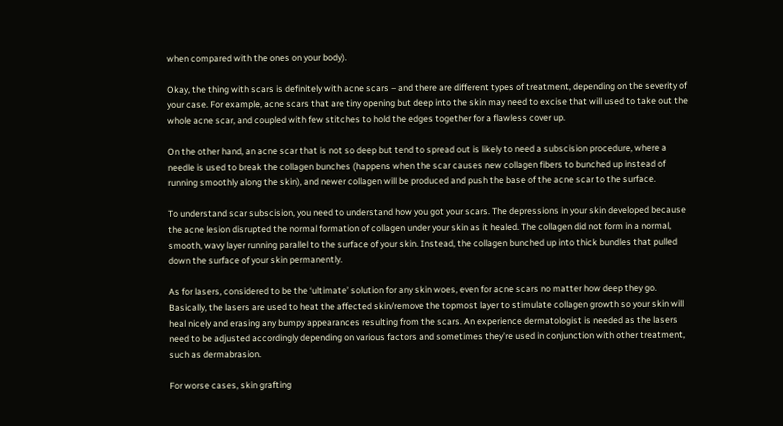when compared with the ones on your body).

Okay, the thing with scars is definitely with acne scars – and there are different types of treatment, depending on the severity of your case. For example, acne scars that are tiny opening but deep into the skin may need to excise that will used to take out the whole acne scar, and coupled with few stitches to hold the edges together for a flawless cover up.

On the other hand, an acne scar that is not so deep but tend to spread out is likely to need a subscision procedure, where a needle is used to break the collagen bunches (happens when the scar causes new collagen fibers to bunched up instead of running smoothly along the skin), and newer collagen will be produced and push the base of the acne scar to the surface.

To understand scar subscision, you need to understand how you got your scars. The depressions in your skin developed because the acne lesion disrupted the normal formation of collagen under your skin as it healed. The collagen did not form in a normal, smooth, wavy layer running parallel to the surface of your skin. Instead, the collagen bunched up into thick bundles that pulled down the surface of your skin permanently.

As for lasers, considered to be the ‘ultimate’ solution for any skin woes, even for acne scars no matter how deep they go. Basically, the lasers are used to heat the affected skin/remove the topmost layer to stimulate collagen growth so your skin will heal nicely and erasing any bumpy appearances resulting from the scars. An experience dermatologist is needed as the lasers need to be adjusted accordingly depending on various factors and sometimes they’re used in conjunction with other treatment, such as dermabrasion.

For worse cases, skin grafting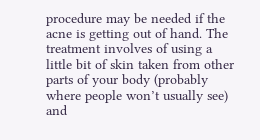procedure may be needed if the acne is getting out of hand. The treatment involves of using a little bit of skin taken from other parts of your body (probably where people won’t usually see) and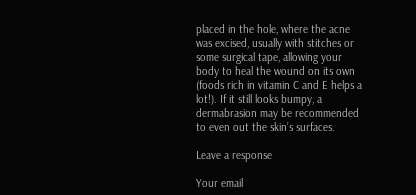placed in the hole, where the acne was excised, usually with stitches or some surgical tape, allowing your body to heal the wound on its own (foods rich in vitamin C and E helps a lot!). If it still looks bumpy, a dermabrasion may be recommended to even out the skin’s surfaces.

Leave a response

Your email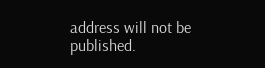address will not be published.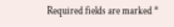Required fields are marked *